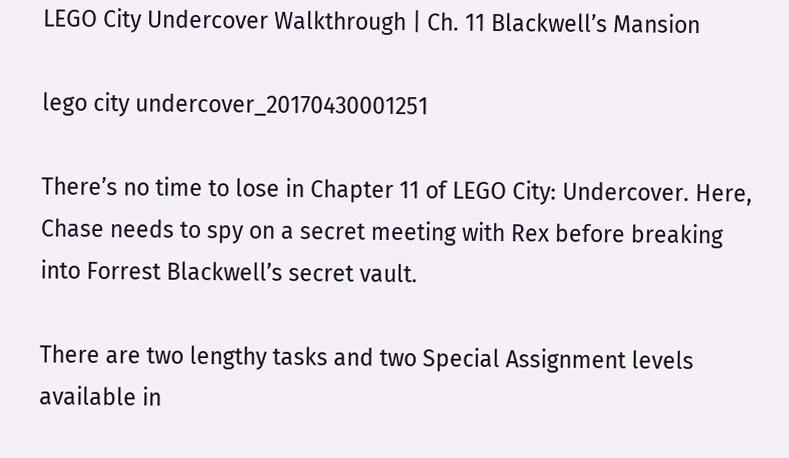LEGO City Undercover Walkthrough | Ch. 11 Blackwell’s Mansion

lego city undercover_20170430001251

There’s no time to lose in Chapter 11 of LEGO City: Undercover. Here, Chase needs to spy on a secret meeting with Rex before breaking into Forrest Blackwell’s secret vault.

There are two lengthy tasks and two Special Assignment levels available in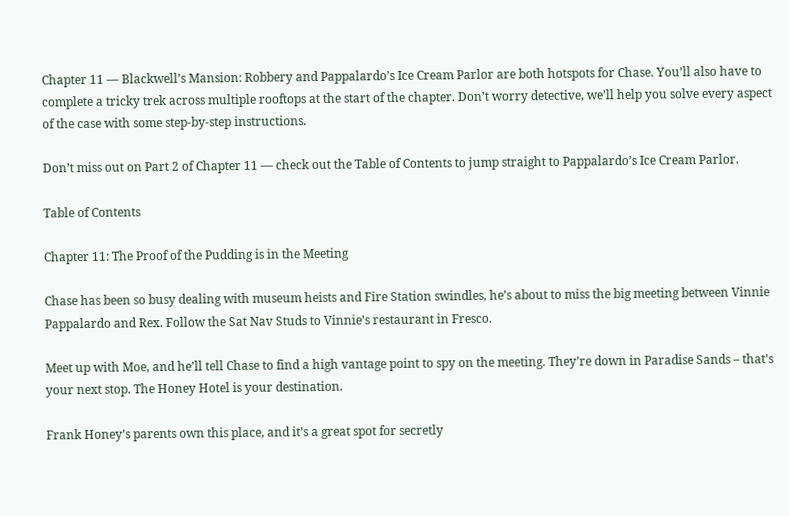Chapter 11 — Blackwell’s Mansion: Robbery and Pappalardo’s Ice Cream Parlor are both hotspots for Chase. You’ll also have to complete a tricky trek across multiple rooftops at the start of the chapter. Don’t worry detective, we’ll help you solve every aspect of the case with some step-by-step instructions.

Don’t miss out on Part 2 of Chapter 11 — check out the Table of Contents to jump straight to Pappalardo’s Ice Cream Parlor.

Table of Contents

Chapter 11: The Proof of the Pudding is in the Meeting

Chase has been so busy dealing with museum heists and Fire Station swindles, he’s about to miss the big meeting between Vinnie Pappalardo and Rex. Follow the Sat Nav Studs to Vinnie’s restaurant in Fresco.

Meet up with Moe, and he’ll tell Chase to find a high vantage point to spy on the meeting. They’re down in Paradise Sands – that’s your next stop. The Honey Hotel is your destination.

Frank Honey’s parents own this place, and it’s a great spot for secretly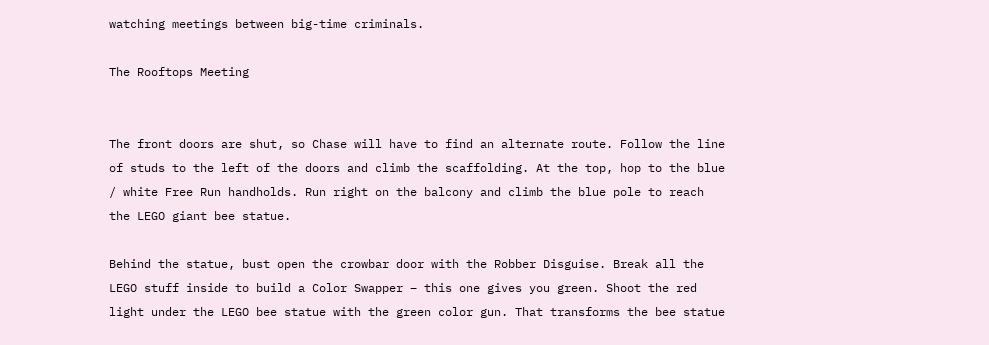watching meetings between big-time criminals.

The Rooftops Meeting


The front doors are shut, so Chase will have to find an alternate route. Follow the line of studs to the left of the doors and climb the scaffolding. At the top, hop to the blue / white Free Run handholds. Run right on the balcony and climb the blue pole to reach the LEGO giant bee statue.

Behind the statue, bust open the crowbar door with the Robber Disguise. Break all the LEGO stuff inside to build a Color Swapper – this one gives you green. Shoot the red light under the LEGO bee statue with the green color gun. That transforms the bee statue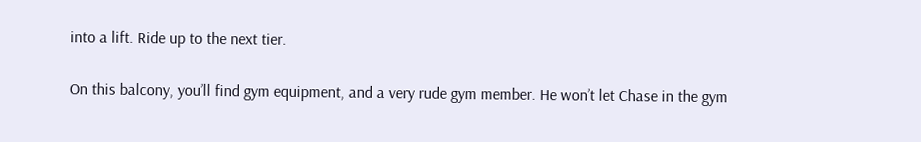into a lift. Ride up to the next tier.

On this balcony, you’ll find gym equipment, and a very rude gym member. He won’t let Chase in the gym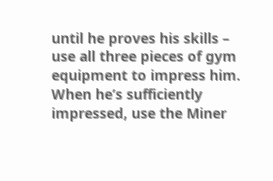until he proves his skills – use all three pieces of gym equipment to impress him. When he’s sufficiently impressed, use the Miner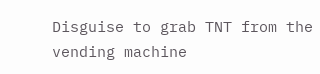Disguise to grab TNT from the vending machine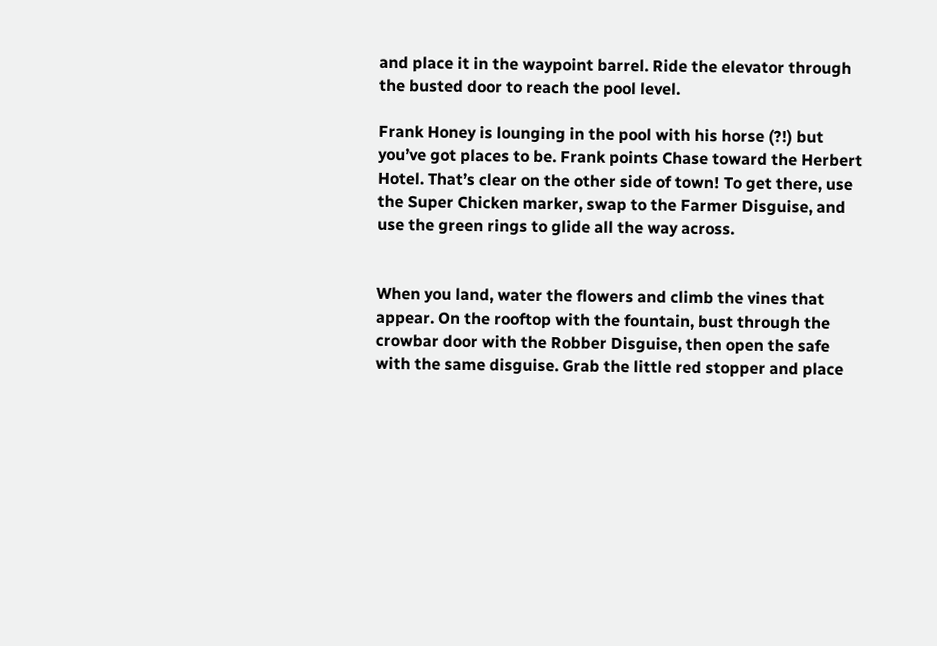and place it in the waypoint barrel. Ride the elevator through the busted door to reach the pool level.

Frank Honey is lounging in the pool with his horse (?!) but you’ve got places to be. Frank points Chase toward the Herbert Hotel. That’s clear on the other side of town! To get there, use the Super Chicken marker, swap to the Farmer Disguise, and use the green rings to glide all the way across.


When you land, water the flowers and climb the vines that appear. On the rooftop with the fountain, bust through the crowbar door with the Robber Disguise, then open the safe with the same disguise. Grab the little red stopper and place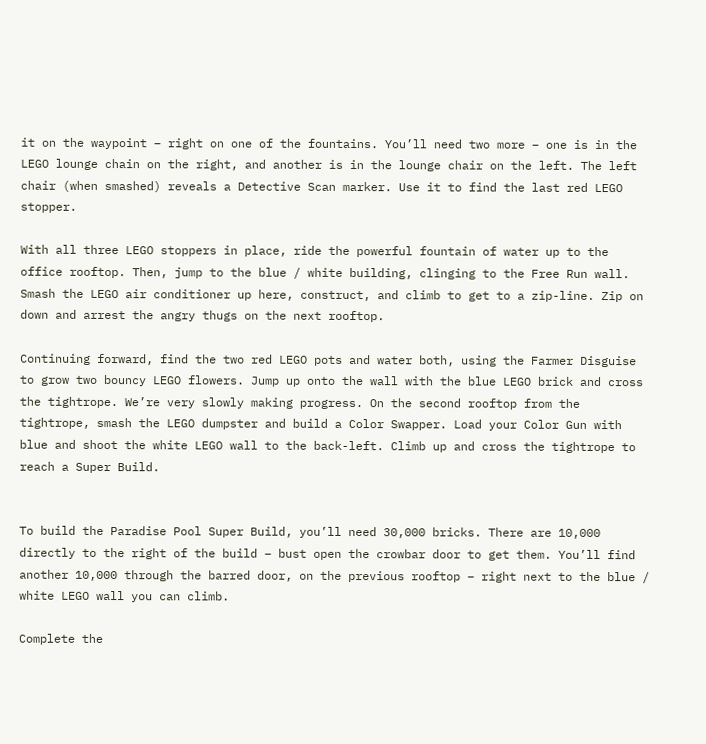it on the waypoint – right on one of the fountains. You’ll need two more – one is in the LEGO lounge chain on the right, and another is in the lounge chair on the left. The left chair (when smashed) reveals a Detective Scan marker. Use it to find the last red LEGO stopper.

With all three LEGO stoppers in place, ride the powerful fountain of water up to the office rooftop. Then, jump to the blue / white building, clinging to the Free Run wall. Smash the LEGO air conditioner up here, construct, and climb to get to a zip-line. Zip on down and arrest the angry thugs on the next rooftop.

Continuing forward, find the two red LEGO pots and water both, using the Farmer Disguise to grow two bouncy LEGO flowers. Jump up onto the wall with the blue LEGO brick and cross the tightrope. We’re very slowly making progress. On the second rooftop from the tightrope, smash the LEGO dumpster and build a Color Swapper. Load your Color Gun with blue and shoot the white LEGO wall to the back-left. Climb up and cross the tightrope to reach a Super Build.


To build the Paradise Pool Super Build, you’ll need 30,000 bricks. There are 10,000 directly to the right of the build – bust open the crowbar door to get them. You’ll find another 10,000 through the barred door, on the previous rooftop – right next to the blue / white LEGO wall you can climb.

Complete the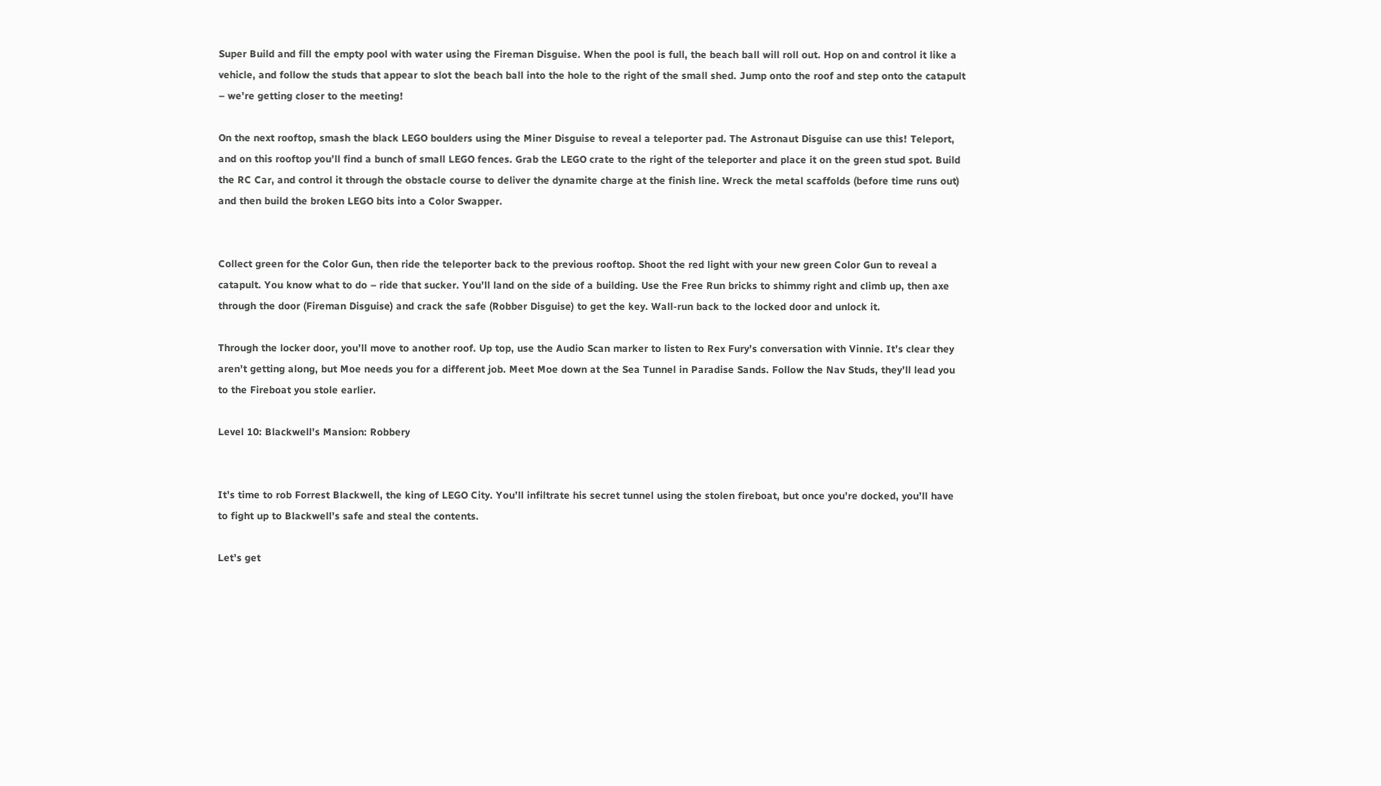Super Build and fill the empty pool with water using the Fireman Disguise. When the pool is full, the beach ball will roll out. Hop on and control it like a vehicle, and follow the studs that appear to slot the beach ball into the hole to the right of the small shed. Jump onto the roof and step onto the catapult – we’re getting closer to the meeting!

On the next rooftop, smash the black LEGO boulders using the Miner Disguise to reveal a teleporter pad. The Astronaut Disguise can use this! Teleport, and on this rooftop you’ll find a bunch of small LEGO fences. Grab the LEGO crate to the right of the teleporter and place it on the green stud spot. Build the RC Car, and control it through the obstacle course to deliver the dynamite charge at the finish line. Wreck the metal scaffolds (before time runs out) and then build the broken LEGO bits into a Color Swapper.


Collect green for the Color Gun, then ride the teleporter back to the previous rooftop. Shoot the red light with your new green Color Gun to reveal a catapult. You know what to do – ride that sucker. You’ll land on the side of a building. Use the Free Run bricks to shimmy right and climb up, then axe through the door (Fireman Disguise) and crack the safe (Robber Disguise) to get the key. Wall-run back to the locked door and unlock it.

Through the locker door, you’ll move to another roof. Up top, use the Audio Scan marker to listen to Rex Fury’s conversation with Vinnie. It’s clear they aren’t getting along, but Moe needs you for a different job. Meet Moe down at the Sea Tunnel in Paradise Sands. Follow the Nav Studs, they’ll lead you to the Fireboat you stole earlier.

Level 10: Blackwell’s Mansion: Robbery


It’s time to rob Forrest Blackwell, the king of LEGO City. You’ll infiltrate his secret tunnel using the stolen fireboat, but once you’re docked, you’ll have to fight up to Blackwell’s safe and steal the contents.

Let’s get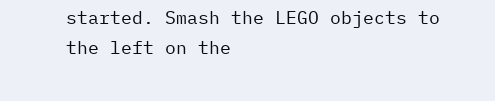started. Smash the LEGO objects to the left on the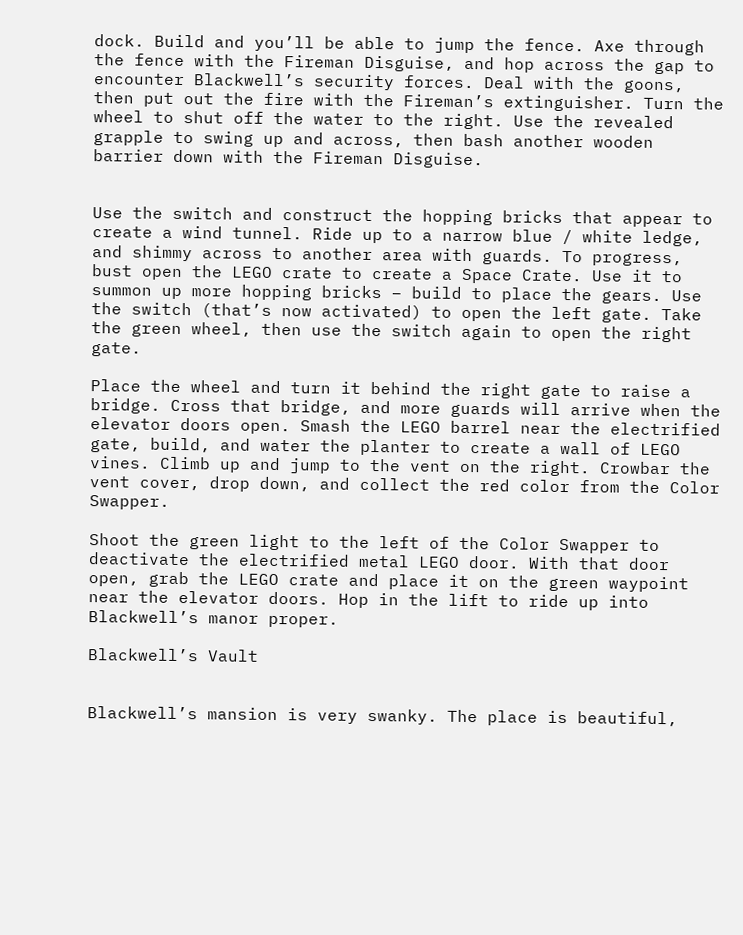dock. Build and you’ll be able to jump the fence. Axe through the fence with the Fireman Disguise, and hop across the gap to encounter Blackwell’s security forces. Deal with the goons, then put out the fire with the Fireman’s extinguisher. Turn the wheel to shut off the water to the right. Use the revealed grapple to swing up and across, then bash another wooden barrier down with the Fireman Disguise.


Use the switch and construct the hopping bricks that appear to create a wind tunnel. Ride up to a narrow blue / white ledge, and shimmy across to another area with guards. To progress, bust open the LEGO crate to create a Space Crate. Use it to summon up more hopping bricks – build to place the gears. Use the switch (that’s now activated) to open the left gate. Take the green wheel, then use the switch again to open the right gate.

Place the wheel and turn it behind the right gate to raise a bridge. Cross that bridge, and more guards will arrive when the elevator doors open. Smash the LEGO barrel near the electrified gate, build, and water the planter to create a wall of LEGO vines. Climb up and jump to the vent on the right. Crowbar the vent cover, drop down, and collect the red color from the Color Swapper.

Shoot the green light to the left of the Color Swapper to deactivate the electrified metal LEGO door. With that door open, grab the LEGO crate and place it on the green waypoint near the elevator doors. Hop in the lift to ride up into Blackwell’s manor proper.

Blackwell’s Vault


Blackwell’s mansion is very swanky. The place is beautiful,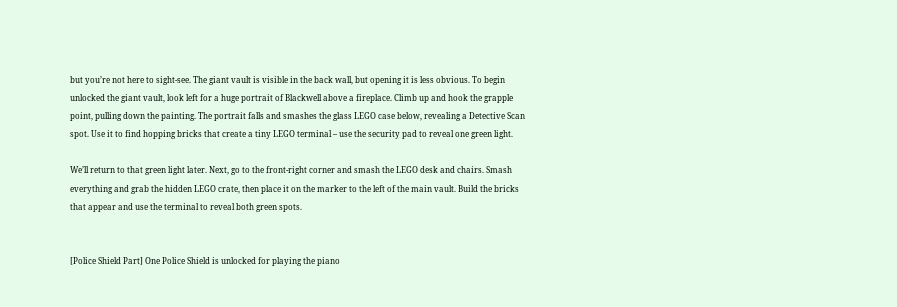but you’re not here to sight-see. The giant vault is visible in the back wall, but opening it is less obvious. To begin unlocked the giant vault, look left for a huge portrait of Blackwell above a fireplace. Climb up and hook the grapple point, pulling down the painting. The portrait falls and smashes the glass LEGO case below, revealing a Detective Scan spot. Use it to find hopping bricks that create a tiny LEGO terminal – use the security pad to reveal one green light.

We’ll return to that green light later. Next, go to the front-right corner and smash the LEGO desk and chairs. Smash everything and grab the hidden LEGO crate, then place it on the marker to the left of the main vault. Build the bricks that appear and use the terminal to reveal both green spots.


[Police Shield Part] One Police Shield is unlocked for playing the piano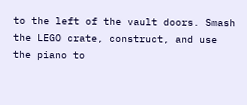to the left of the vault doors. Smash the LEGO crate, construct, and use the piano to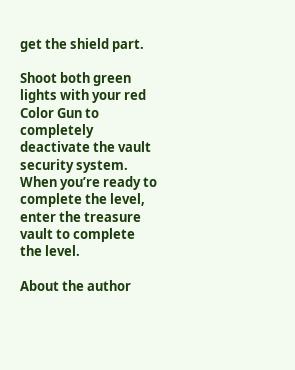get the shield part.

Shoot both green lights with your red Color Gun to completely deactivate the vault security system. When you’re ready to complete the level, enter the treasure vault to complete the level.

About the author